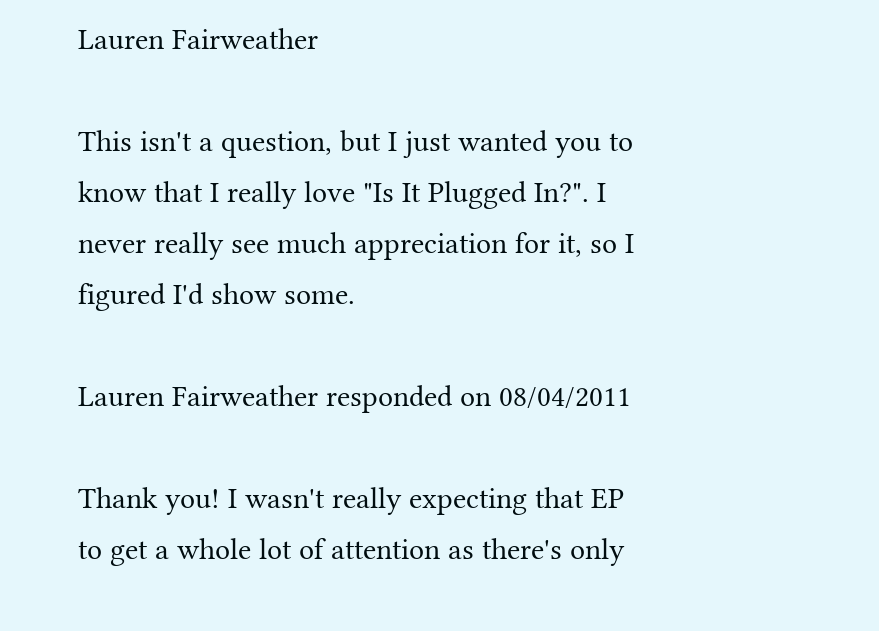Lauren Fairweather

This isn't a question, but I just wanted you to know that I really love "Is It Plugged In?". I never really see much appreciation for it, so I figured I'd show some.

Lauren Fairweather responded on 08/04/2011

Thank you! I wasn't really expecting that EP to get a whole lot of attention as there's only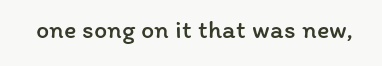one song on it that was new,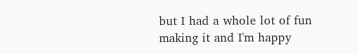but I had a whole lot of fun making it and I'm happy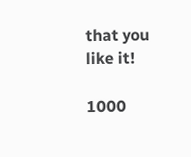that you like it!

1000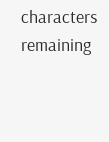characters remaining